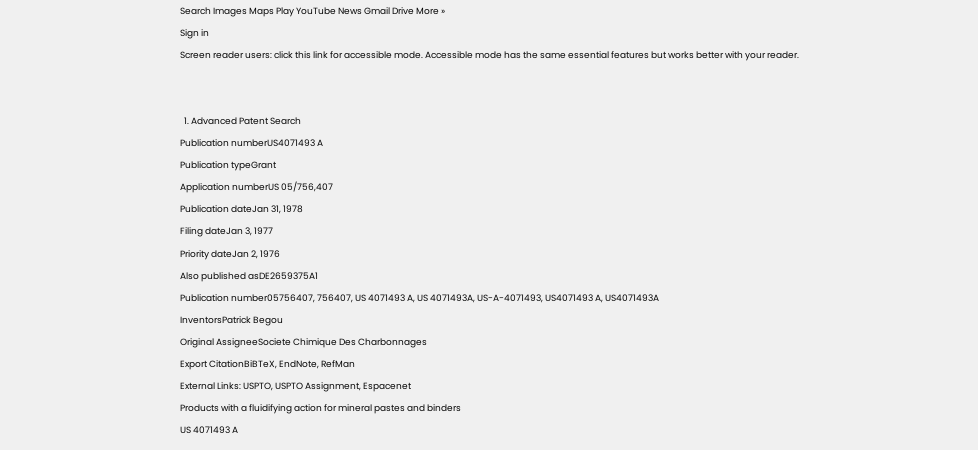Search Images Maps Play YouTube News Gmail Drive More »
Sign in
Screen reader users: click this link for accessible mode. Accessible mode has the same essential features but works better with your reader.


  1. Advanced Patent Search
Publication numberUS4071493 A
Publication typeGrant
Application numberUS 05/756,407
Publication dateJan 31, 1978
Filing dateJan 3, 1977
Priority dateJan 2, 1976
Also published asDE2659375A1
Publication number05756407, 756407, US 4071493 A, US 4071493A, US-A-4071493, US4071493 A, US4071493A
InventorsPatrick Begou
Original AssigneeSociete Chimique Des Charbonnages
Export CitationBiBTeX, EndNote, RefMan
External Links: USPTO, USPTO Assignment, Espacenet
Products with a fluidifying action for mineral pastes and binders
US 4071493 A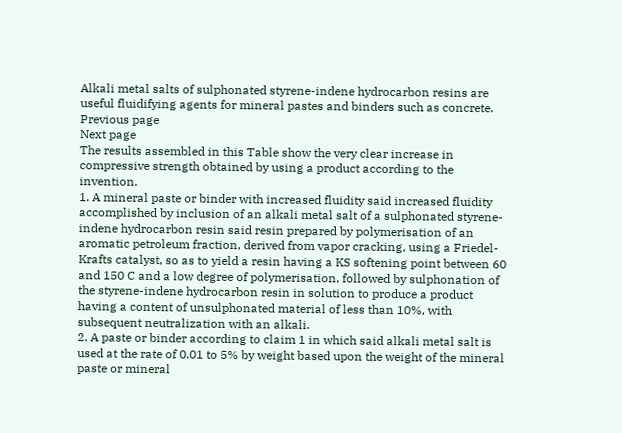Alkali metal salts of sulphonated styrene-indene hydrocarbon resins are useful fluidifying agents for mineral pastes and binders such as concrete.
Previous page
Next page
The results assembled in this Table show the very clear increase in compressive strength obtained by using a product according to the invention.
1. A mineral paste or binder with increased fluidity said increased fluidity accomplished by inclusion of an alkali metal salt of a sulphonated styrene-indene hydrocarbon resin said resin prepared by polymerisation of an aromatic petroleum fraction, derived from vapor cracking, using a Friedel-Krafts catalyst, so as to yield a resin having a KS softening point between 60 and 150 C and a low degree of polymerisation, followed by sulphonation of the styrene-indene hydrocarbon resin in solution to produce a product having a content of unsulphonated material of less than 10%, with subsequent neutralization with an alkali.
2. A paste or binder according to claim 1 in which said alkali metal salt is used at the rate of 0.01 to 5% by weight based upon the weight of the mineral paste or mineral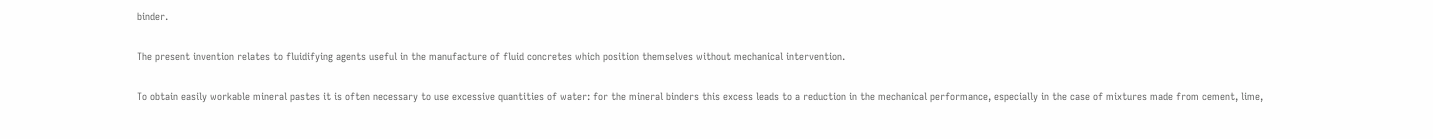binder.

The present invention relates to fluidifying agents useful in the manufacture of fluid concretes which position themselves without mechanical intervention.

To obtain easily workable mineral pastes it is often necessary to use excessive quantities of water: for the mineral binders this excess leads to a reduction in the mechanical performance, especially in the case of mixtures made from cement, lime,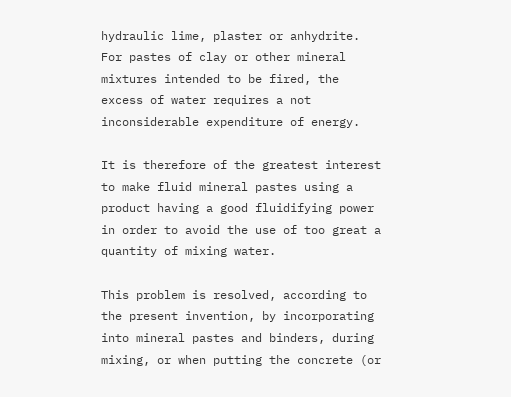hydraulic lime, plaster or anhydrite. For pastes of clay or other mineral mixtures intended to be fired, the excess of water requires a not inconsiderable expenditure of energy.

It is therefore of the greatest interest to make fluid mineral pastes using a product having a good fluidifying power in order to avoid the use of too great a quantity of mixing water.

This problem is resolved, according to the present invention, by incorporating into mineral pastes and binders, during mixing, or when putting the concrete (or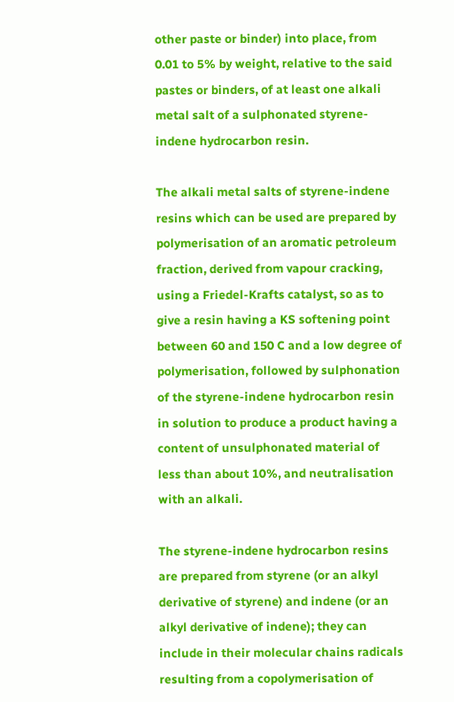other paste or binder) into place, from 0.01 to 5% by weight, relative to the said pastes or binders, of at least one alkali metal salt of a sulphonated styrene-indene hydrocarbon resin.

The alkali metal salts of styrene-indene resins which can be used are prepared by polymerisation of an aromatic petroleum fraction, derived from vapour cracking, using a Friedel-Krafts catalyst, so as to give a resin having a KS softening point between 60 and 150 C and a low degree of polymerisation, followed by sulphonation of the styrene-indene hydrocarbon resin in solution to produce a product having a content of unsulphonated material of less than about 10%, and neutralisation with an alkali.

The styrene-indene hydrocarbon resins are prepared from styrene (or an alkyl derivative of styrene) and indene (or an alkyl derivative of indene); they can include in their molecular chains radicals resulting from a copolymerisation of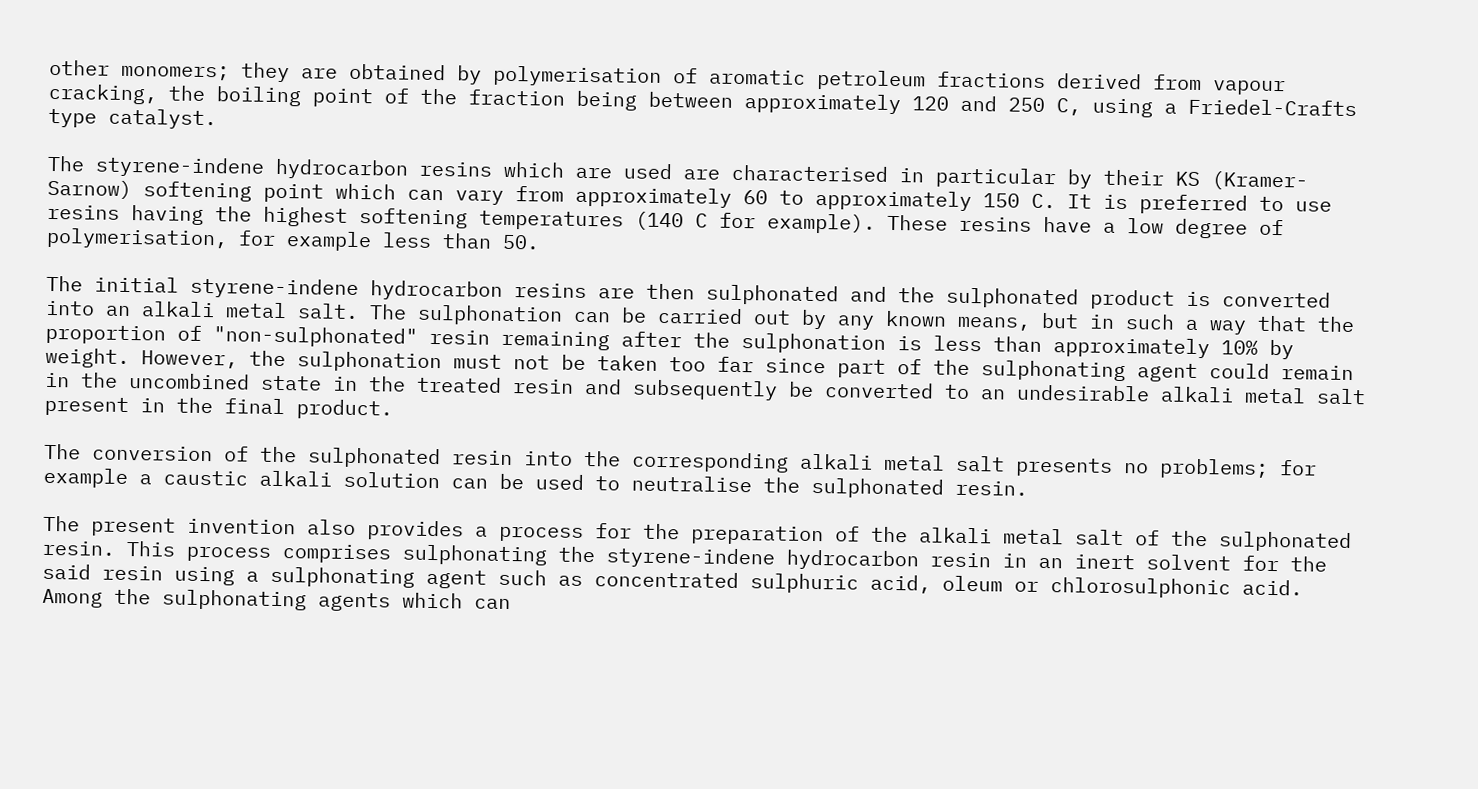other monomers; they are obtained by polymerisation of aromatic petroleum fractions derived from vapour cracking, the boiling point of the fraction being between approximately 120 and 250 C, using a Friedel-Crafts type catalyst.

The styrene-indene hydrocarbon resins which are used are characterised in particular by their KS (Kramer-Sarnow) softening point which can vary from approximately 60 to approximately 150 C. It is preferred to use resins having the highest softening temperatures (140 C for example). These resins have a low degree of polymerisation, for example less than 50.

The initial styrene-indene hydrocarbon resins are then sulphonated and the sulphonated product is converted into an alkali metal salt. The sulphonation can be carried out by any known means, but in such a way that the proportion of "non-sulphonated" resin remaining after the sulphonation is less than approximately 10% by weight. However, the sulphonation must not be taken too far since part of the sulphonating agent could remain in the uncombined state in the treated resin and subsequently be converted to an undesirable alkali metal salt present in the final product.

The conversion of the sulphonated resin into the corresponding alkali metal salt presents no problems; for example a caustic alkali solution can be used to neutralise the sulphonated resin.

The present invention also provides a process for the preparation of the alkali metal salt of the sulphonated resin. This process comprises sulphonating the styrene-indene hydrocarbon resin in an inert solvent for the said resin using a sulphonating agent such as concentrated sulphuric acid, oleum or chlorosulphonic acid. Among the sulphonating agents which can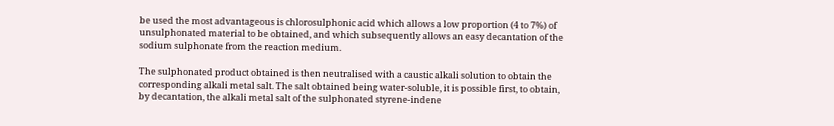be used the most advantageous is chlorosulphonic acid which allows a low proportion (4 to 7%) of unsulphonated material to be obtained, and which subsequently allows an easy decantation of the sodium sulphonate from the reaction medium.

The sulphonated product obtained is then neutralised with a caustic alkali solution to obtain the corresponding alkali metal salt. The salt obtained being water-soluble, it is possible first, to obtain, by decantation, the alkali metal salt of the sulphonated styrene-indene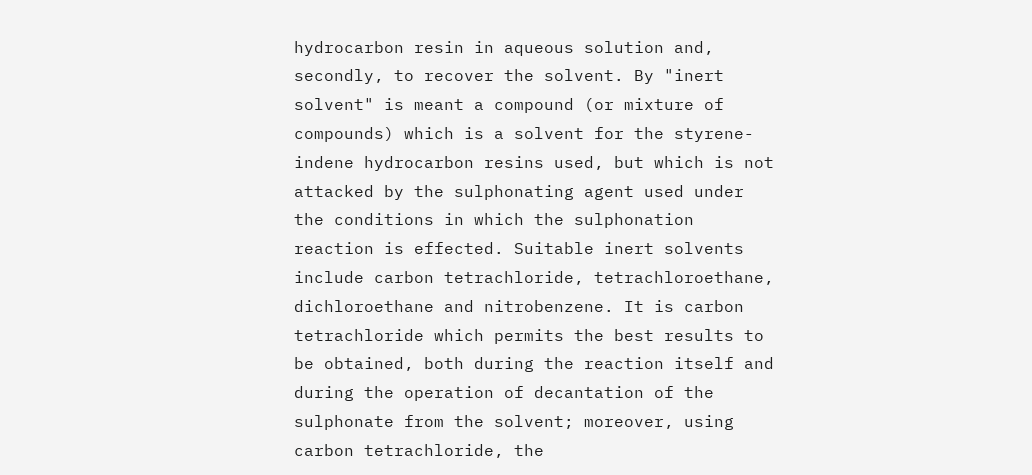hydrocarbon resin in aqueous solution and, secondly, to recover the solvent. By "inert solvent" is meant a compound (or mixture of compounds) which is a solvent for the styrene-indene hydrocarbon resins used, but which is not attacked by the sulphonating agent used under the conditions in which the sulphonation reaction is effected. Suitable inert solvents include carbon tetrachloride, tetrachloroethane, dichloroethane and nitrobenzene. It is carbon tetrachloride which permits the best results to be obtained, both during the reaction itself and during the operation of decantation of the sulphonate from the solvent; moreover, using carbon tetrachloride, the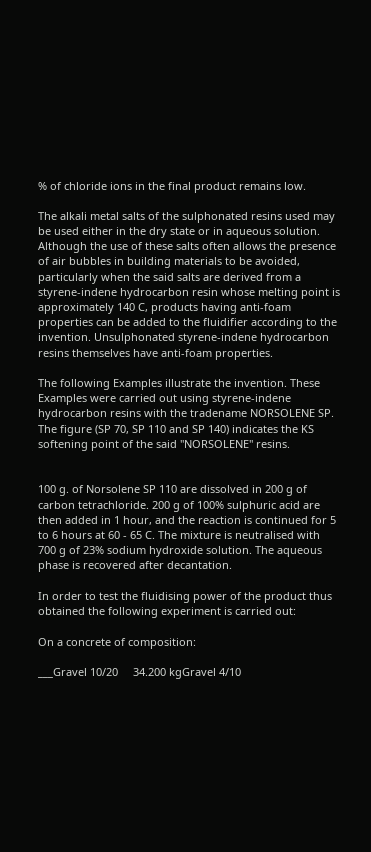% of chloride ions in the final product remains low.

The alkali metal salts of the sulphonated resins used may be used either in the dry state or in aqueous solution. Although the use of these salts often allows the presence of air bubbles in building materials to be avoided, particularly when the said salts are derived from a styrene-indene hydrocarbon resin whose melting point is approximately 140 C, products having anti-foam properties can be added to the fluidifier according to the invention. Unsulphonated styrene-indene hydrocarbon resins themselves have anti-foam properties.

The following Examples illustrate the invention. These Examples were carried out using styrene-indene hydrocarbon resins with the tradename NORSOLENE SP. The figure (SP 70, SP 110 and SP 140) indicates the KS softening point of the said "NORSOLENE" resins.


100 g. of Norsolene SP 110 are dissolved in 200 g of carbon tetrachloride. 200 g of 100% sulphuric acid are then added in 1 hour, and the reaction is continued for 5 to 6 hours at 60 - 65 C. The mixture is neutralised with 700 g of 23% sodium hydroxide solution. The aqueous phase is recovered after decantation.

In order to test the fluidising power of the product thus obtained the following experiment is carried out:

On a concrete of composition:

___Gravel 10/20     34.200 kgGravel 4/10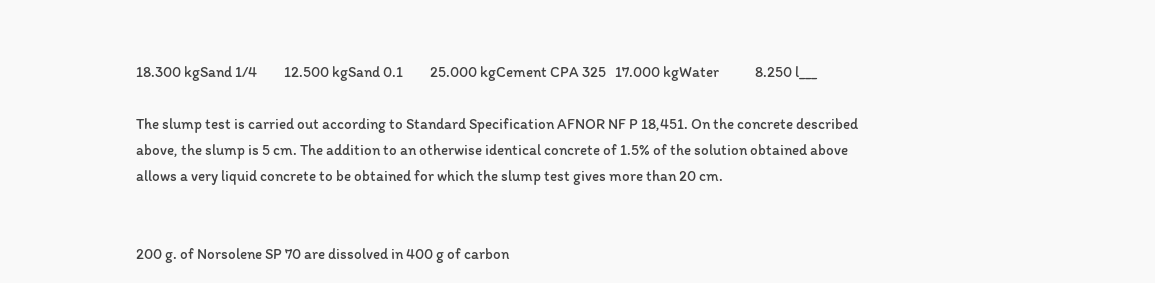18.300 kgSand 1/4         12.500 kgSand 0.1         25.000 kgCement CPA 325   17.000 kgWater            8.250 l___

The slump test is carried out according to Standard Specification AFNOR NF P 18,451. On the concrete described above, the slump is 5 cm. The addition to an otherwise identical concrete of 1.5% of the solution obtained above allows a very liquid concrete to be obtained for which the slump test gives more than 20 cm.


200 g. of Norsolene SP 70 are dissolved in 400 g of carbon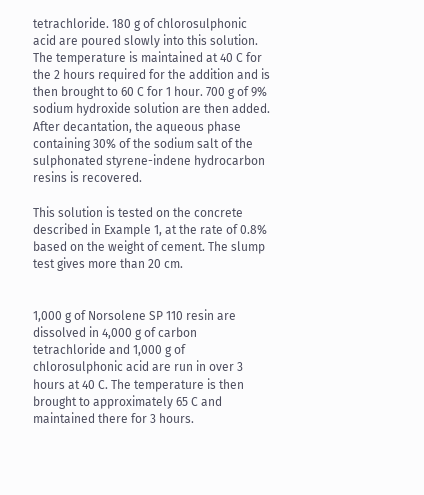tetrachloride. 180 g of chlorosulphonic acid are poured slowly into this solution. The temperature is maintained at 40 C for the 2 hours required for the addition and is then brought to 60 C for 1 hour. 700 g of 9% sodium hydroxide solution are then added. After decantation, the aqueous phase containing 30% of the sodium salt of the sulphonated styrene-indene hydrocarbon resins is recovered.

This solution is tested on the concrete described in Example 1, at the rate of 0.8% based on the weight of cement. The slump test gives more than 20 cm.


1,000 g of Norsolene SP 110 resin are dissolved in 4,000 g of carbon tetrachloride and 1,000 g of chlorosulphonic acid are run in over 3 hours at 40 C. The temperature is then brought to approximately 65 C and maintained there for 3 hours.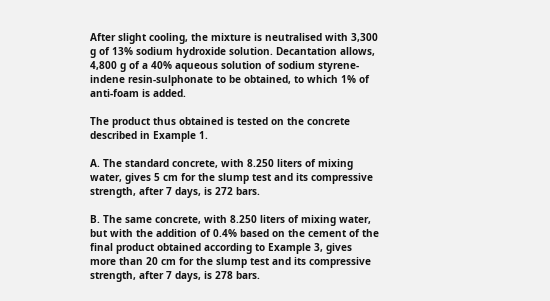After slight cooling, the mixture is neutralised with 3,300 g of 13% sodium hydroxide solution. Decantation allows, 4,800 g of a 40% aqueous solution of sodium styrene-indene resin-sulphonate to be obtained, to which 1% of anti-foam is added.

The product thus obtained is tested on the concrete described in Example 1.

A. The standard concrete, with 8.250 liters of mixing water, gives 5 cm for the slump test and its compressive strength, after 7 days, is 272 bars.

B. The same concrete, with 8.250 liters of mixing water, but with the addition of 0.4% based on the cement of the final product obtained according to Example 3, gives more than 20 cm for the slump test and its compressive strength, after 7 days, is 278 bars.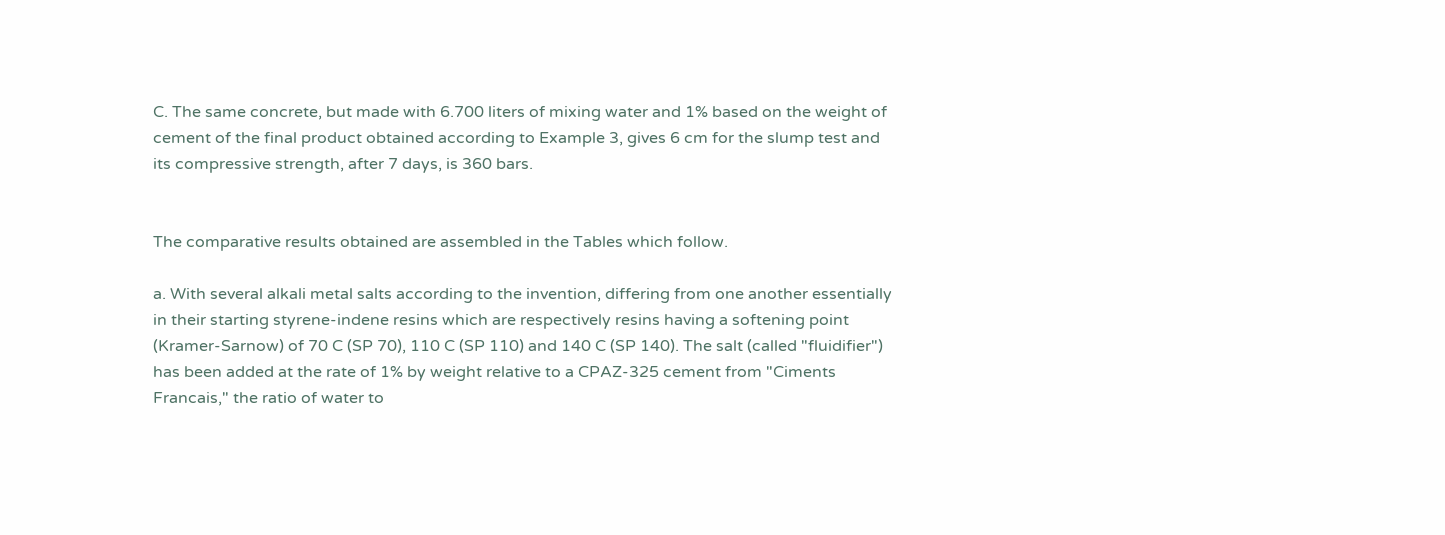C. The same concrete, but made with 6.700 liters of mixing water and 1% based on the weight of cement of the final product obtained according to Example 3, gives 6 cm for the slump test and its compressive strength, after 7 days, is 360 bars.


The comparative results obtained are assembled in the Tables which follow.

a. With several alkali metal salts according to the invention, differing from one another essentially in their starting styrene-indene resins which are respectively resins having a softening point (Kramer-Sarnow) of 70 C (SP 70), 110 C (SP 110) and 140 C (SP 140). The salt (called "fluidifier") has been added at the rate of 1% by weight relative to a CPAZ-325 cement from "Ciments Francais," the ratio of water to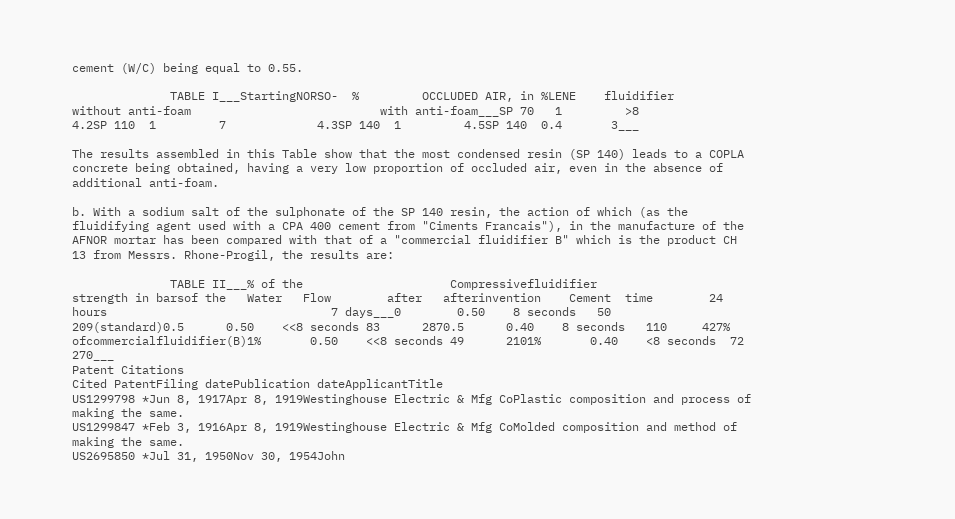cement (W/C) being equal to 0.55.

              TABLE I___StartingNORSO-  %         OCCLUDED AIR, in %LENE    fluidifier             without anti-foam                           with anti-foam___SP 70   1         >8            4.2SP 110  1         7             4.3SP 140  1         4.5SP 140  0.4       3___

The results assembled in this Table show that the most condensed resin (SP 140) leads to a COPLA concrete being obtained, having a very low proportion of occluded air, even in the absence of additional anti-foam.

b. With a sodium salt of the sulphonate of the SP 140 resin, the action of which (as the fluidifying agent used with a CPA 400 cement from "Ciments Francais"), in the manufacture of the AFNOR mortar has been compared with that of a "commercial fluidifier B" which is the product CH 13 from Messrs. Rhone-Progil, the results are:

              TABLE II___% of the                     Compressivefluidifier                   strength in barsof the   Water   Flow        after   afterinvention    Cement  time        24 hours                                7 days___0        0.50    8 seconds   50      209(standard)0.5      0.50    <<8 seconds 83      2870.5      0.40    8 seconds   110     427% ofcommercialfluidifier(B)1%       0.50    <<8 seconds 49      2101%       0.40    <8 seconds  72      270___
Patent Citations
Cited PatentFiling datePublication dateApplicantTitle
US1299798 *Jun 8, 1917Apr 8, 1919Westinghouse Electric & Mfg CoPlastic composition and process of making the same.
US1299847 *Feb 3, 1916Apr 8, 1919Westinghouse Electric & Mfg CoMolded composition and method of making the same.
US2695850 *Jul 31, 1950Nov 30, 1954John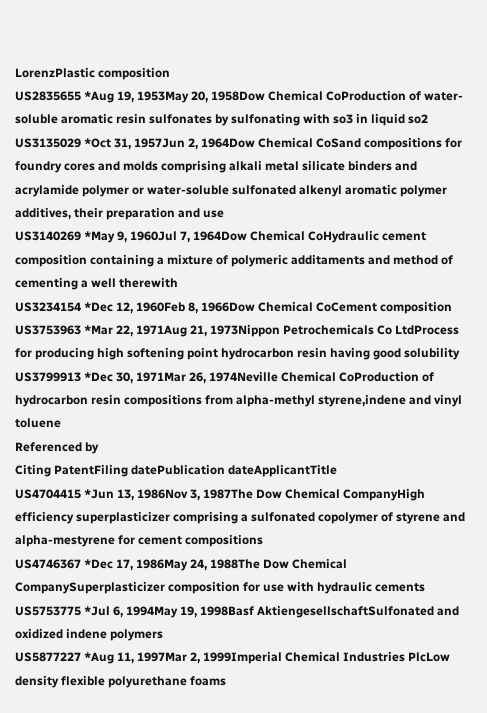LorenzPlastic composition
US2835655 *Aug 19, 1953May 20, 1958Dow Chemical CoProduction of water-soluble aromatic resin sulfonates by sulfonating with so3 in liquid so2
US3135029 *Oct 31, 1957Jun 2, 1964Dow Chemical CoSand compositions for foundry cores and molds comprising alkali metal silicate binders and acrylamide polymer or water-soluble sulfonated alkenyl aromatic polymer additives, their preparation and use
US3140269 *May 9, 1960Jul 7, 1964Dow Chemical CoHydraulic cement composition containing a mixture of polymeric additaments and method of cementing a well therewith
US3234154 *Dec 12, 1960Feb 8, 1966Dow Chemical CoCement composition
US3753963 *Mar 22, 1971Aug 21, 1973Nippon Petrochemicals Co LtdProcess for producing high softening point hydrocarbon resin having good solubility
US3799913 *Dec 30, 1971Mar 26, 1974Neville Chemical CoProduction of hydrocarbon resin compositions from alpha-methyl styrene,indene and vinyl toluene
Referenced by
Citing PatentFiling datePublication dateApplicantTitle
US4704415 *Jun 13, 1986Nov 3, 1987The Dow Chemical CompanyHigh efficiency superplasticizer comprising a sulfonated copolymer of styrene and alpha-mestyrene for cement compositions
US4746367 *Dec 17, 1986May 24, 1988The Dow Chemical CompanySuperplasticizer composition for use with hydraulic cements
US5753775 *Jul 6, 1994May 19, 1998Basf AktiengesellschaftSulfonated and oxidized indene polymers
US5877227 *Aug 11, 1997Mar 2, 1999Imperial Chemical Industries PlcLow density flexible polyurethane foams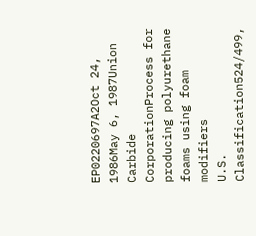EP0220697A2Oct 24, 1986May 6, 1987Union Carbide CorporationProcess for producing polyurethane foams using foam modifiers
U.S. Classification524/499,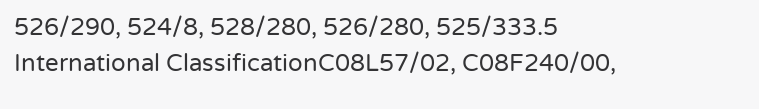526/290, 524/8, 528/280, 526/280, 525/333.5
International ClassificationC08L57/02, C08F240/00,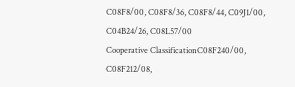C08F8/00, C08F8/36, C08F8/44, C09J1/00, C04B24/26, C08L57/00
Cooperative ClassificationC08F240/00, C08F212/08,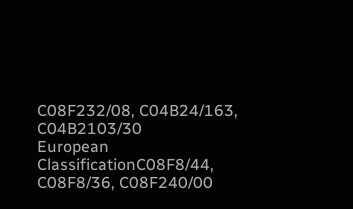C08F232/08, C04B24/163, C04B2103/30
European ClassificationC08F8/44, C08F8/36, C08F240/00